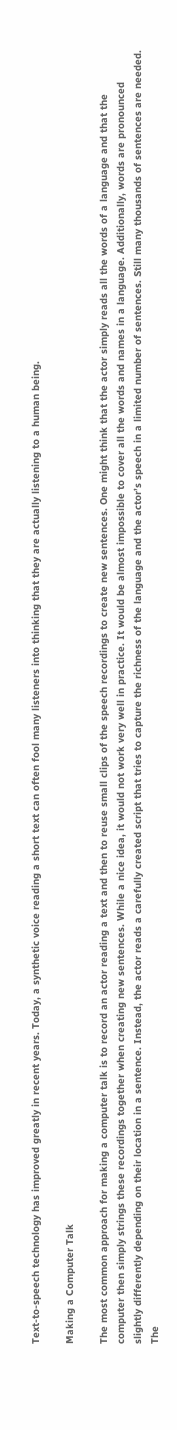Text-to-speech technology has improved greatly in recent years. Today, a synthetic voice reading a short text can often fool many listeners into thinking that they are actually listening to a human being.

Making a Computer Talk

The most common approach for making a computer talk is to record an actor reading a text and then to reuse small clips of the speech recordings to create new sentences. One might think that the actor simply reads all the words of a language and that the computer then simply strings these recordings together when creating new sentences. While a nice idea, it would not work very well in practice. It would be almost impossible to cover all the words and names in a language. Additionally, words are pronounced slightly differently depending on their location in a sentence. Instead, the actor reads a carefully created script that tries to capture the richness of the language and the actor’s speech in a limited number of sentences. Still many thousands of sentences are needed. The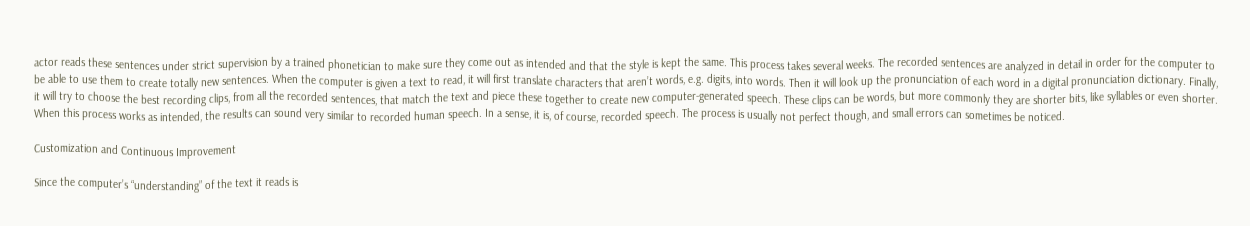actor reads these sentences under strict supervision by a trained phonetician to make sure they come out as intended and that the style is kept the same. This process takes several weeks. The recorded sentences are analyzed in detail in order for the computer to be able to use them to create totally new sentences. When the computer is given a text to read, it will first translate characters that aren’t words, e.g. digits, into words. Then it will look up the pronunciation of each word in a digital pronunciation dictionary. Finally, it will try to choose the best recording clips, from all the recorded sentences, that match the text and piece these together to create new computer-generated speech. These clips can be words, but more commonly they are shorter bits, like syllables or even shorter. When this process works as intended, the results can sound very similar to recorded human speech. In a sense, it is, of course, recorded speech. The process is usually not perfect though, and small errors can sometimes be noticed.

Customization and Continuous Improvement

Since the computer’s “understanding” of the text it reads is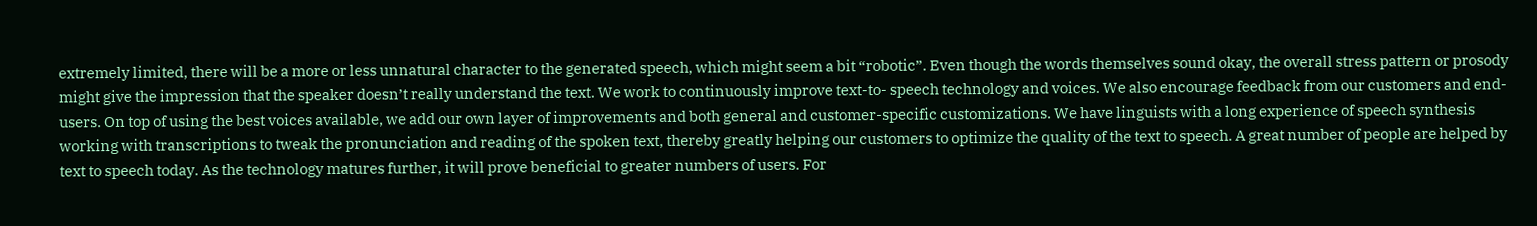extremely limited, there will be a more or less unnatural character to the generated speech, which might seem a bit “robotic”. Even though the words themselves sound okay, the overall stress pattern or prosody might give the impression that the speaker doesn’t really understand the text. We work to continuously improve text-to- speech technology and voices. We also encourage feedback from our customers and end-users. On top of using the best voices available, we add our own layer of improvements and both general and customer-specific customizations. We have linguists with a long experience of speech synthesis working with transcriptions to tweak the pronunciation and reading of the spoken text, thereby greatly helping our customers to optimize the quality of the text to speech. A great number of people are helped by text to speech today. As the technology matures further, it will prove beneficial to greater numbers of users. For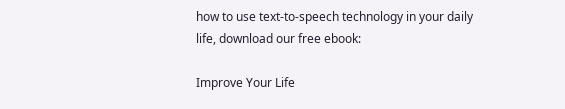how to use text-to-speech technology in your daily life, download our free ebook:

Improve Your Life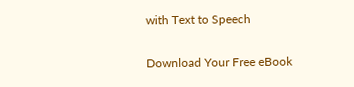with Text to Speech

Download Your Free eBook